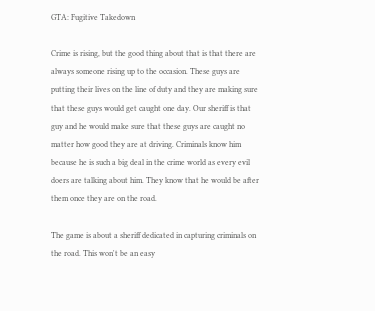GTA: Fugitive Takedown

Crime is rising, but the good thing about that is that there are always someone rising up to the occasion. These guys are putting their lives on the line of duty and they are making sure that these guys would get caught one day. Our sheriff is that guy and he would make sure that these guys are caught no matter how good they are at driving. Criminals know him because he is such a big deal in the crime world as every evil doers are talking about him. They know that he would be after them once they are on the road.

The game is about a sheriff dedicated in capturing criminals on the road. This won't be an easy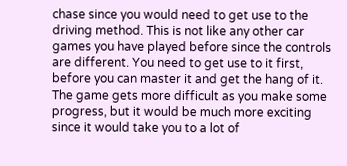chase since you would need to get use to the driving method. This is not like any other car games you have played before since the controls are different. You need to get use to it first, before you can master it and get the hang of it. The game gets more difficult as you make some progress, but it would be much more exciting since it would take you to a lot of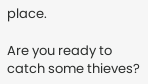place.

Are you ready to catch some thieves?